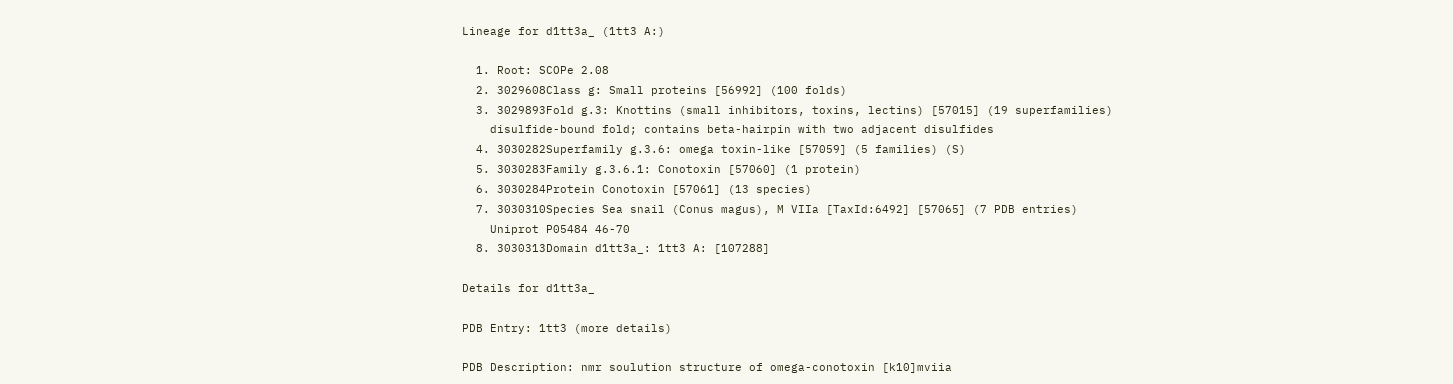Lineage for d1tt3a_ (1tt3 A:)

  1. Root: SCOPe 2.08
  2. 3029608Class g: Small proteins [56992] (100 folds)
  3. 3029893Fold g.3: Knottins (small inhibitors, toxins, lectins) [57015] (19 superfamilies)
    disulfide-bound fold; contains beta-hairpin with two adjacent disulfides
  4. 3030282Superfamily g.3.6: omega toxin-like [57059] (5 families) (S)
  5. 3030283Family g.3.6.1: Conotoxin [57060] (1 protein)
  6. 3030284Protein Conotoxin [57061] (13 species)
  7. 3030310Species Sea snail (Conus magus), M VIIa [TaxId:6492] [57065] (7 PDB entries)
    Uniprot P05484 46-70
  8. 3030313Domain d1tt3a_: 1tt3 A: [107288]

Details for d1tt3a_

PDB Entry: 1tt3 (more details)

PDB Description: nmr soulution structure of omega-conotoxin [k10]mviia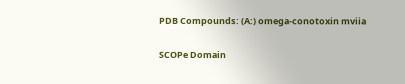PDB Compounds: (A:) omega-conotoxin mviia

SCOPe Domain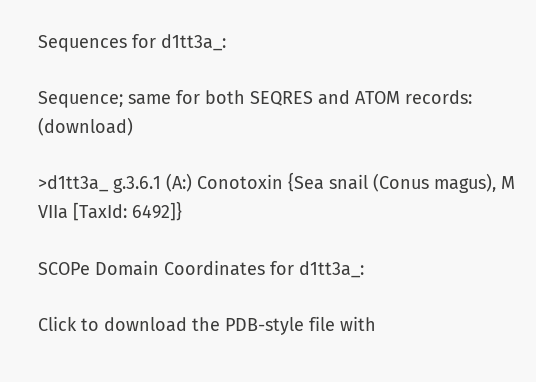Sequences for d1tt3a_:

Sequence; same for both SEQRES and ATOM records: (download)

>d1tt3a_ g.3.6.1 (A:) Conotoxin {Sea snail (Conus magus), M VIIa [TaxId: 6492]}

SCOPe Domain Coordinates for d1tt3a_:

Click to download the PDB-style file with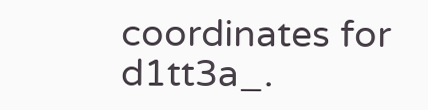coordinates for d1tt3a_.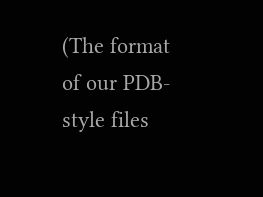(The format of our PDB-style files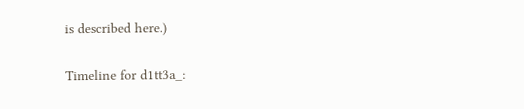is described here.)

Timeline for d1tt3a_: